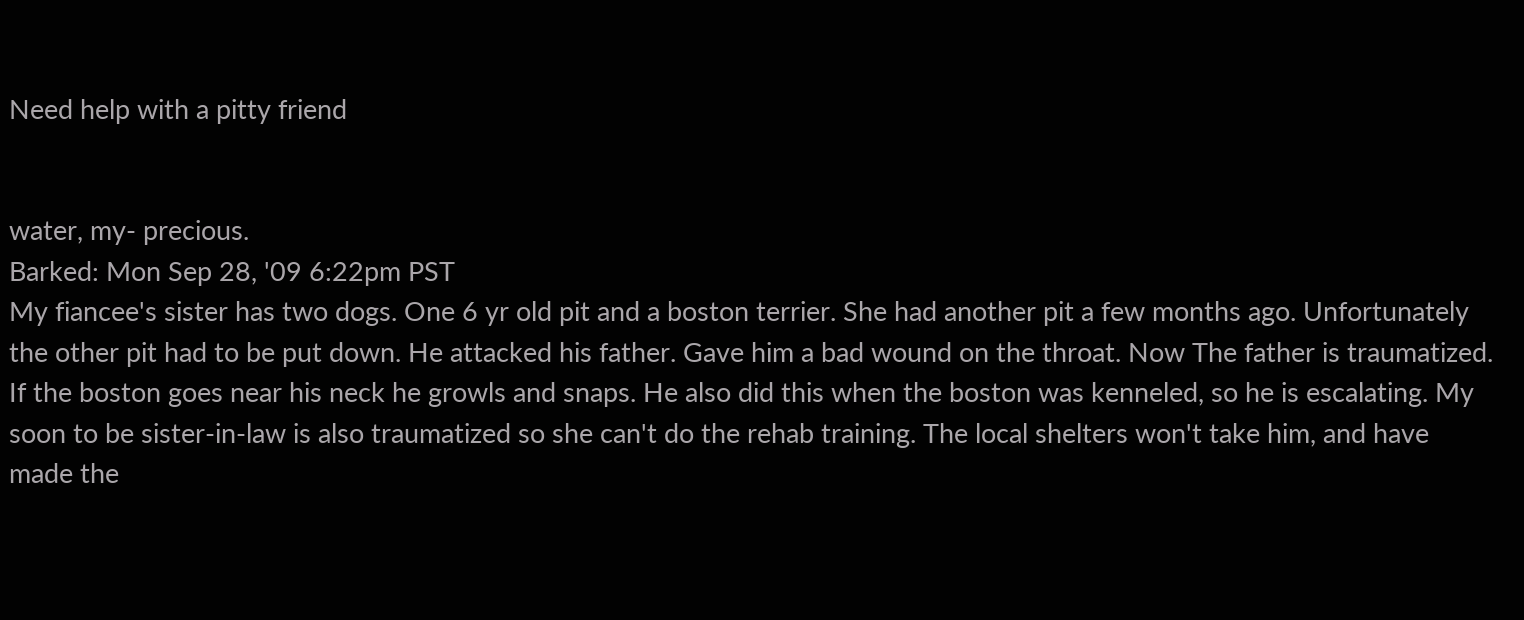Need help with a pitty friend


water, my- precious.
Barked: Mon Sep 28, '09 6:22pm PST
My fiancee's sister has two dogs. One 6 yr old pit and a boston terrier. She had another pit a few months ago. Unfortunately the other pit had to be put down. He attacked his father. Gave him a bad wound on the throat. Now The father is traumatized. If the boston goes near his neck he growls and snaps. He also did this when the boston was kenneled, so he is escalating. My soon to be sister-in-law is also traumatized so she can't do the rehab training. The local shelters won't take him, and have made the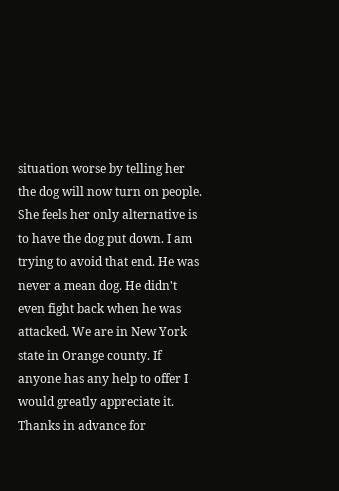situation worse by telling her the dog will now turn on people. She feels her only alternative is to have the dog put down. I am trying to avoid that end. He was never a mean dog. He didn't even fight back when he was attacked. We are in New York state in Orange county. If anyone has any help to offer I would greatly appreciate it. Thanks in advance for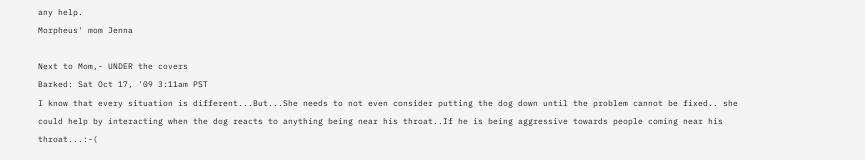any help.
Morpheus' mom Jenna

Next to Mom,- UNDER the covers
Barked: Sat Oct 17, '09 3:11am PST
I know that every situation is different...But...She needs to not even consider putting the dog down until the problem cannot be fixed.. she could help by interacting when the dog reacts to anything being near his throat..If he is being aggressive towards people coming near his throat...:-(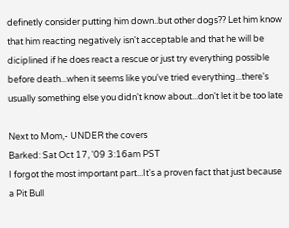definetly consider putting him down..but other dogs?? Let him know that him reacting negatively isn't acceptable and that he will be diciplined if he does react a rescue or just try everything possible before death...when it seems like you've tried everything...there's usually something else you didn't know about...don't let it be too late

Next to Mom,- UNDER the covers
Barked: Sat Oct 17, '09 3:16am PST
I forgot the most important part...It's a proven fact that just because a Pit Bull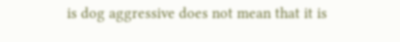is dog aggressive does not mean that it is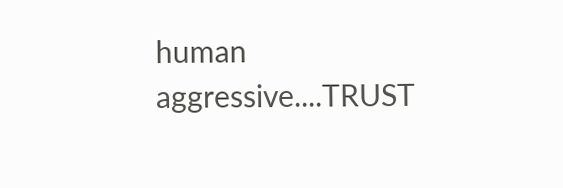human aggressive....TRUST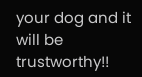your dog and it will be trustworthy!!